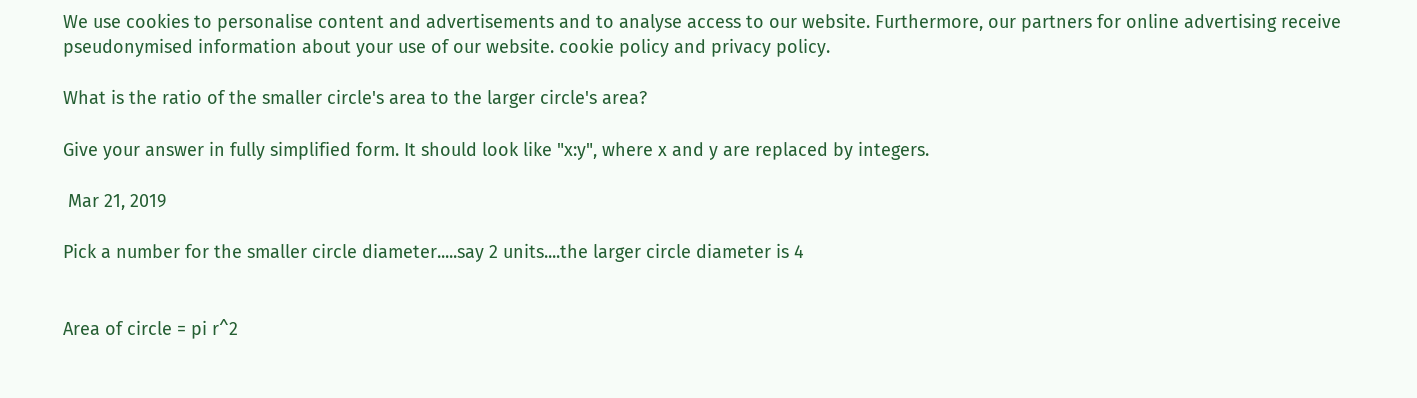We use cookies to personalise content and advertisements and to analyse access to our website. Furthermore, our partners for online advertising receive pseudonymised information about your use of our website. cookie policy and privacy policy.

What is the ratio of the smaller circle's area to the larger circle's area?

Give your answer in fully simplified form. It should look like "x:y", where x and y are replaced by integers.

 Mar 21, 2019

Pick a number for the smaller circle diameter.....say 2 units....the larger circle diameter is 4


Area of circle = pi r^2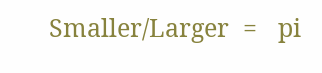Smaller/Larger  =   pi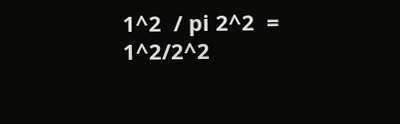1^2  / pi 2^2  =  1^2/2^2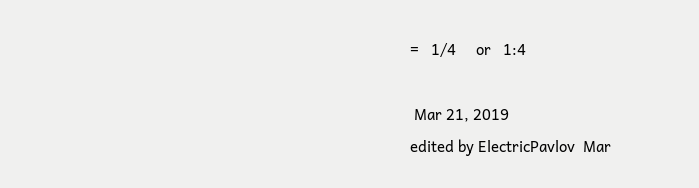=   1/4     or   1:4

 Mar 21, 2019
edited by ElectricPavlov  Mar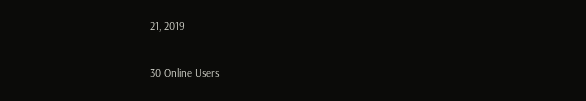21, 2019

30 Online Users